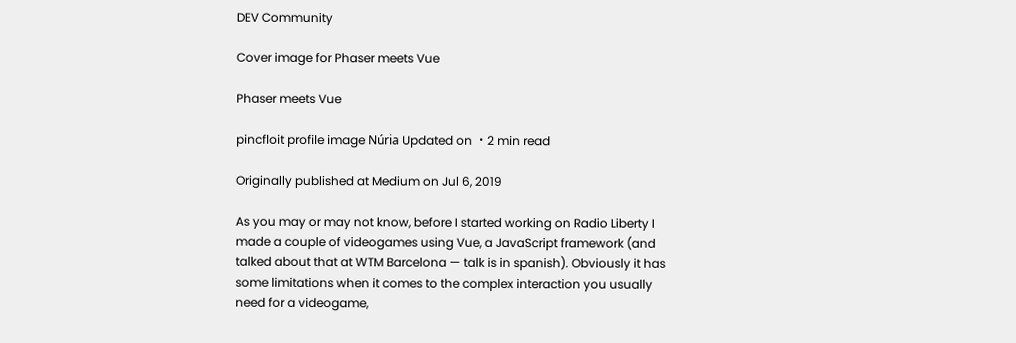DEV Community

Cover image for Phaser meets Vue

Phaser meets Vue

pincfloit profile image Núria Updated on ・2 min read

Originally published at Medium on Jul 6, 2019

As you may or may not know, before I started working on Radio Liberty I made a couple of videogames using Vue, a JavaScript framework (and talked about that at WTM Barcelona — talk is in spanish). Obviously it has some limitations when it comes to the complex interaction you usually need for a videogame,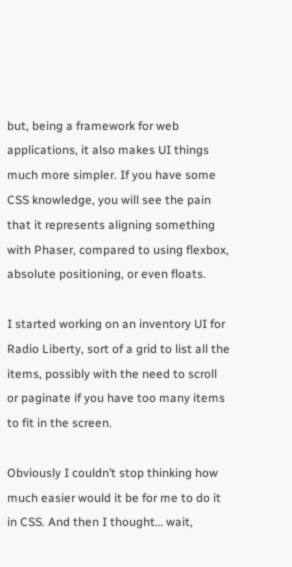but, being a framework for web applications, it also makes UI things much more simpler. If you have some CSS knowledge, you will see the pain that it represents aligning something with Phaser, compared to using flexbox, absolute positioning, or even floats.

I started working on an inventory UI for Radio Liberty, sort of a grid to list all the items, possibly with the need to scroll or paginate if you have too many items to fit in the screen.

Obviously I couldn’t stop thinking how much easier would it be for me to do it in CSS. And then I thought… wait,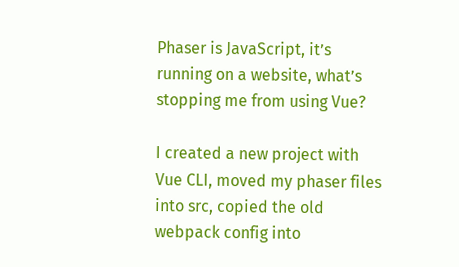Phaser is JavaScript, it’s running on a website, what’s stopping me from using Vue?

I created a new project with Vue CLI, moved my phaser files into src, copied the old webpack config into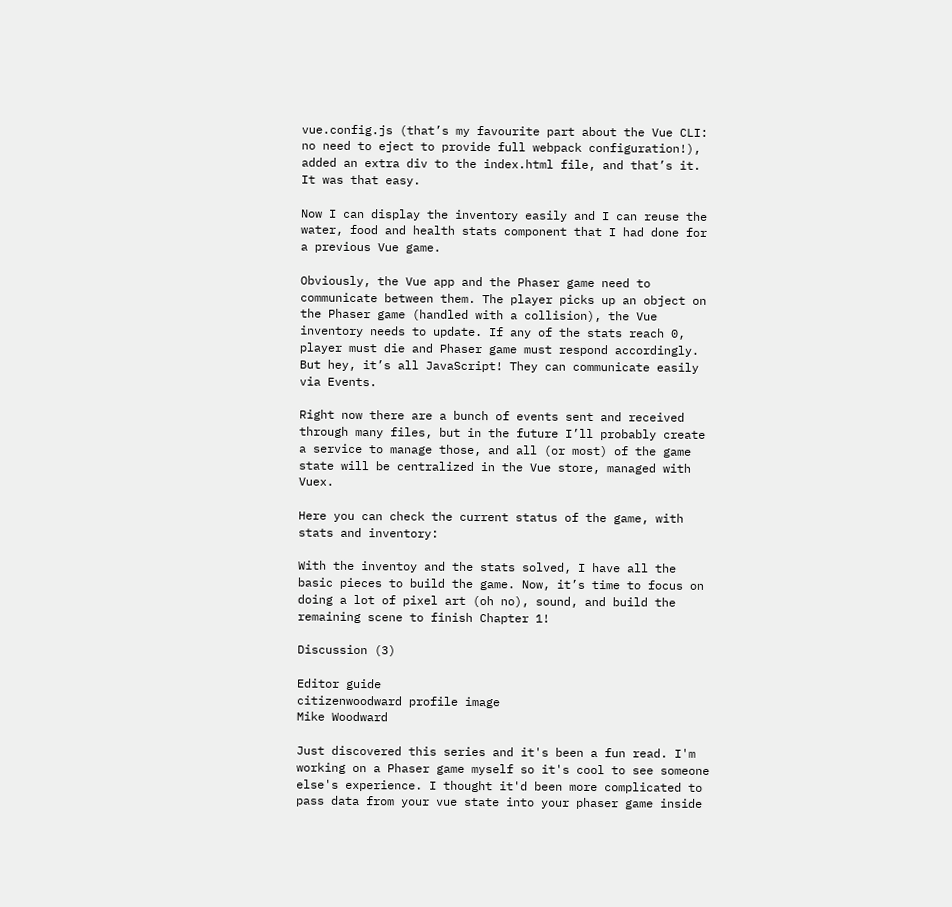vue.config.js (that’s my favourite part about the Vue CLI: no need to eject to provide full webpack configuration!), added an extra div to the index.html file, and that’s it. It was that easy.

Now I can display the inventory easily and I can reuse the water, food and health stats component that I had done for a previous Vue game.

Obviously, the Vue app and the Phaser game need to communicate between them. The player picks up an object on the Phaser game (handled with a collision), the Vue inventory needs to update. If any of the stats reach 0, player must die and Phaser game must respond accordingly. But hey, it’s all JavaScript! They can communicate easily via Events.

Right now there are a bunch of events sent and received through many files, but in the future I’ll probably create a service to manage those, and all (or most) of the game state will be centralized in the Vue store, managed with Vuex.

Here you can check the current status of the game, with stats and inventory:

With the inventoy and the stats solved, I have all the basic pieces to build the game. Now, it’s time to focus on doing a lot of pixel art (oh no), sound, and build the remaining scene to finish Chapter 1!

Discussion (3)

Editor guide
citizenwoodward profile image
Mike Woodward

Just discovered this series and it's been a fun read. I'm working on a Phaser game myself so it's cool to see someone else's experience. I thought it'd been more complicated to pass data from your vue state into your phaser game inside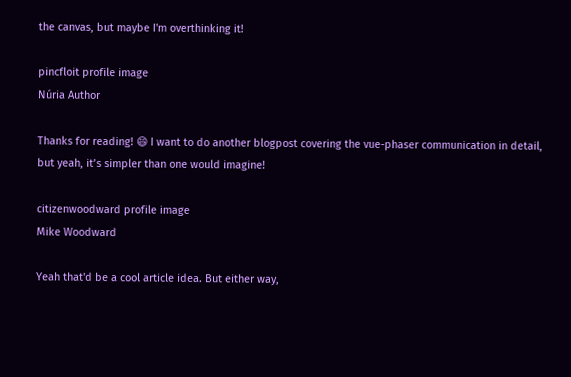the canvas, but maybe I'm overthinking it!

pincfloit profile image
Núria Author

Thanks for reading! 😄 I want to do another blogpost covering the vue-phaser communication in detail, but yeah, it’s simpler than one would imagine!

citizenwoodward profile image
Mike Woodward

Yeah that'd be a cool article idea. But either way,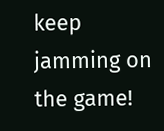keep jamming on the game!